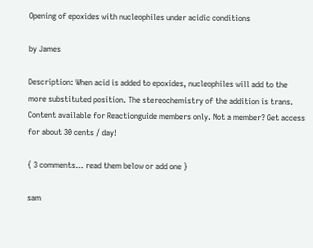Opening of epoxides with nucleophiles under acidic conditions

by James

Description: When acid is added to epoxides, nucleophiles will add to the more substituted position. The stereochemistry of the addition is trans.
Content available for Reactionguide members only. Not a member? Get access for about 30 cents / day!

{ 3 comments… read them below or add one }

sam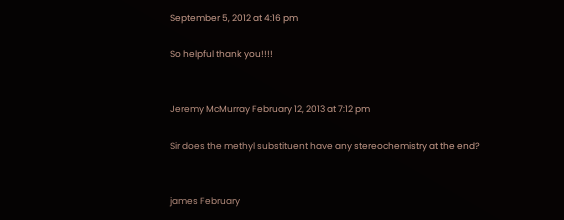September 5, 2012 at 4:16 pm

So helpful thank you!!!!


Jeremy McMurray February 12, 2013 at 7:12 pm

Sir does the methyl substituent have any stereochemistry at the end?


james February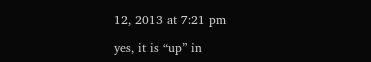12, 2013 at 7:21 pm

yes, it is “up” in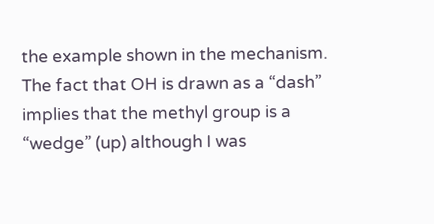the example shown in the mechanism. The fact that OH is drawn as a “dash” implies that the methyl group is a “wedge” (up) although I was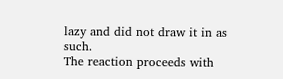lazy and did not draw it in as such.
The reaction proceeds with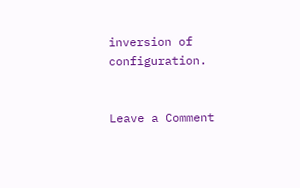inversion of configuration.


Leave a Comment